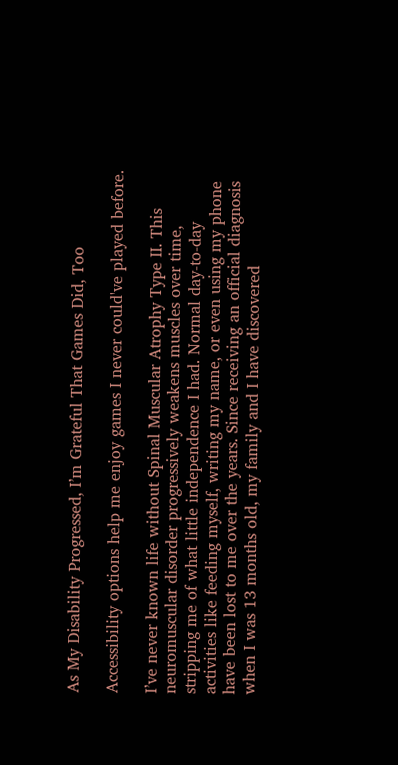As My Disability Progressed, I’m Grateful That Games Did, Too

Accessibility options help me enjoy games I never could've played before.

I’ve never known life without Spinal Muscular Atrophy Type II. This neuromuscular disorder progressively weakens muscles over time, stripping me of what little independence I had. Normal day-to-day activities like feeding myself, writing my name, or even using my phone have been lost to me over the years. Since receiving an official diagnosis when I was 13 months old, my family and I have discovered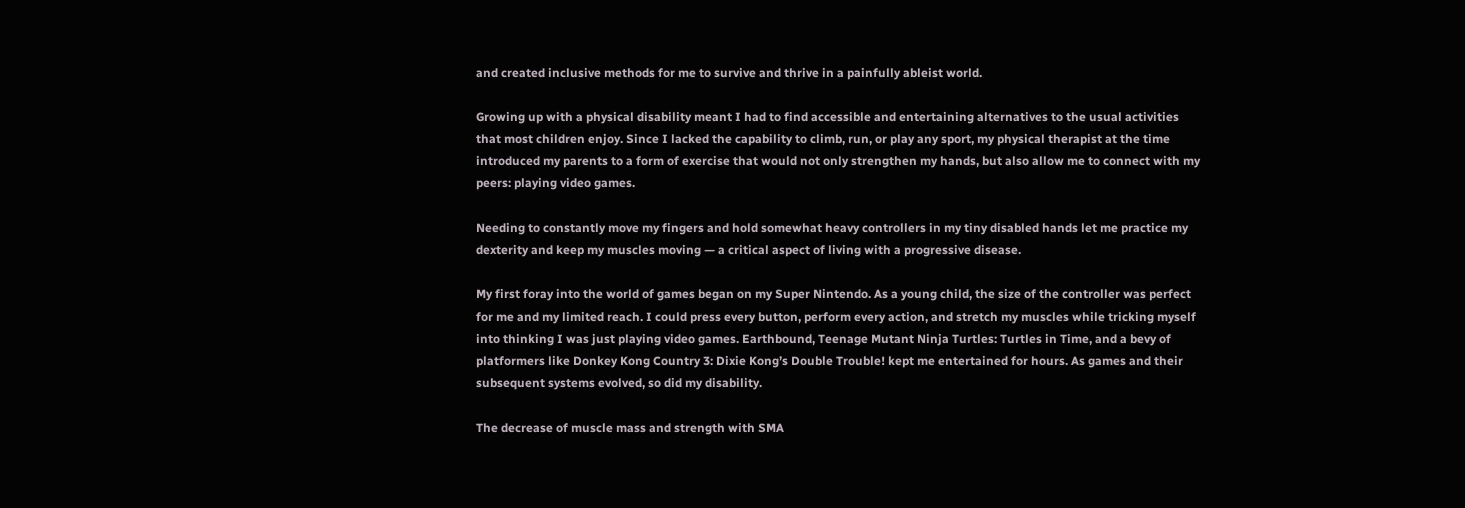and created inclusive methods for me to survive and thrive in a painfully ableist world.

Growing up with a physical disability meant I had to find accessible and entertaining alternatives to the usual activities that most children enjoy. Since I lacked the capability to climb, run, or play any sport, my physical therapist at the time introduced my parents to a form of exercise that would not only strengthen my hands, but also allow me to connect with my peers: playing video games.

Needing to constantly move my fingers and hold somewhat heavy controllers in my tiny disabled hands let me practice my dexterity and keep my muscles moving — a critical aspect of living with a progressive disease.

My first foray into the world of games began on my Super Nintendo. As a young child, the size of the controller was perfect for me and my limited reach. I could press every button, perform every action, and stretch my muscles while tricking myself into thinking I was just playing video games. Earthbound, Teenage Mutant Ninja Turtles: Turtles in Time, and a bevy of platformers like Donkey Kong Country 3: Dixie Kong’s Double Trouble! kept me entertained for hours. As games and their subsequent systems evolved, so did my disability.

The decrease of muscle mass and strength with SMA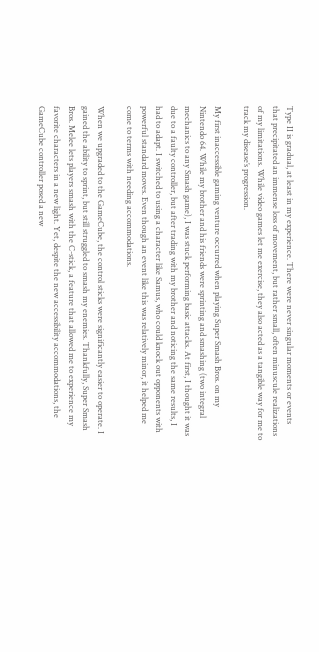Type II is gradual, at least in my experience. There were never singular moments or events that precipitated an immense loss of movement, but rather small, often minuscule realizations of my limitations. While video games let me exercise, they also acted as a tangible way for me to track my disease’s progression.

My first inaccessible gaming venture occurred when playing Super Smash Bros. on my Nintendo 64. While my brother and his friends were sprinting and smashing (two integral mechanics to any Smash game), I was stuck performing basic attacks. At first, I thought it was due to a faulty controller, but after trading with my brother and noticing the same results, I had to adapt. I switched to using a character like Samus, who could knock out opponents with powerful standard moves. Even though an event like this was relatively minor, it helped me come to terms with needing accommodations.

When we upgraded to the GameCube, the control sticks were significantly easier to operate. I gained the ability to sprint, but still struggled to smash my enemies. Thankfully, Super Smash Bros. Melee lets players smash with the C-stick, a feature that allowed me to experience my favorite characters in a new light. Yet, despite the new accessibility accommodations, the GameCube controller posed a new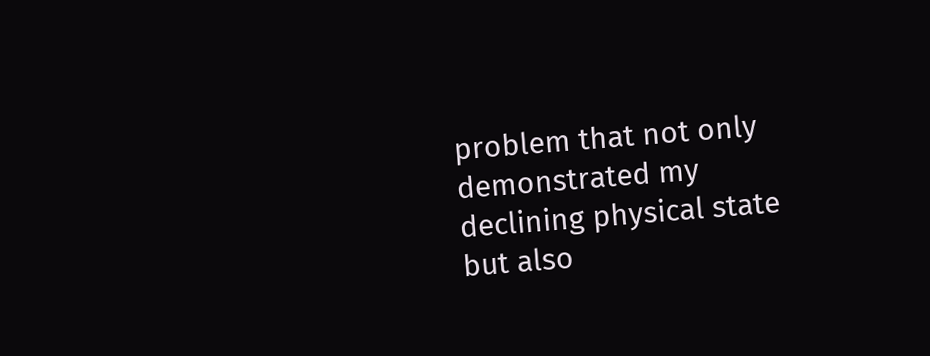problem that not only demonstrated my declining physical state but also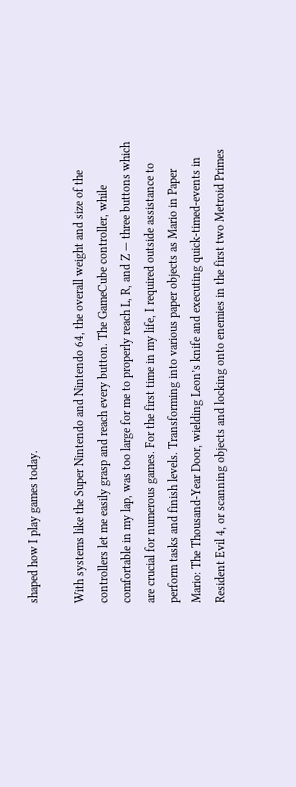shaped how I play games today.

With systems like the Super Nintendo and Nintendo 64, the overall weight and size of the controllers let me easily grasp and reach every button. The GameCube controller, while comfortable in my lap, was too large for me to properly reach L, R, and Z — three buttons which are crucial for numerous games. For the first time in my life, I required outside assistance to perform tasks and finish levels. Transforming into various paper objects as Mario in Paper Mario: The Thousand-Year Door, wielding Leon’s knife and executing quick-timed-events in Resident Evil 4, or scanning objects and locking onto enemies in the first two Metroid Primes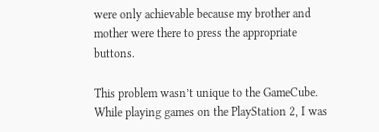were only achievable because my brother and mother were there to press the appropriate buttons.

This problem wasn’t unique to the GameCube. While playing games on the PlayStation 2, I was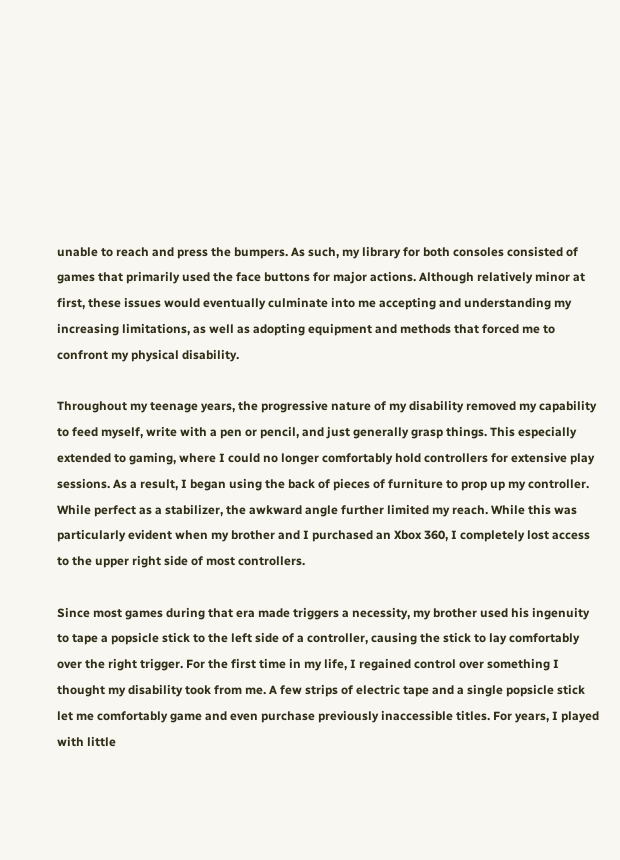unable to reach and press the bumpers. As such, my library for both consoles consisted of games that primarily used the face buttons for major actions. Although relatively minor at first, these issues would eventually culminate into me accepting and understanding my increasing limitations, as well as adopting equipment and methods that forced me to confront my physical disability.

Throughout my teenage years, the progressive nature of my disability removed my capability to feed myself, write with a pen or pencil, and just generally grasp things. This especially extended to gaming, where I could no longer comfortably hold controllers for extensive play sessions. As a result, I began using the back of pieces of furniture to prop up my controller. While perfect as a stabilizer, the awkward angle further limited my reach. While this was particularly evident when my brother and I purchased an Xbox 360, I completely lost access to the upper right side of most controllers.

Since most games during that era made triggers a necessity, my brother used his ingenuity to tape a popsicle stick to the left side of a controller, causing the stick to lay comfortably over the right trigger. For the first time in my life, I regained control over something I thought my disability took from me. A few strips of electric tape and a single popsicle stick let me comfortably game and even purchase previously inaccessible titles. For years, I played with little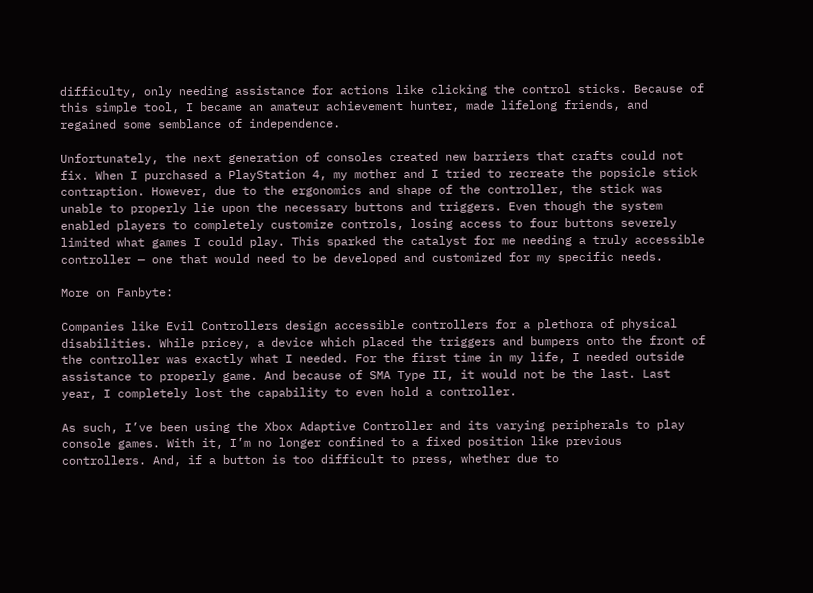difficulty, only needing assistance for actions like clicking the control sticks. Because of this simple tool, I became an amateur achievement hunter, made lifelong friends, and regained some semblance of independence.

Unfortunately, the next generation of consoles created new barriers that crafts could not fix. When I purchased a PlayStation 4, my mother and I tried to recreate the popsicle stick contraption. However, due to the ergonomics and shape of the controller, the stick was unable to properly lie upon the necessary buttons and triggers. Even though the system enabled players to completely customize controls, losing access to four buttons severely limited what games I could play. This sparked the catalyst for me needing a truly accessible controller — one that would need to be developed and customized for my specific needs.

More on Fanbyte:

Companies like Evil Controllers design accessible controllers for a plethora of physical disabilities. While pricey, a device which placed the triggers and bumpers onto the front of the controller was exactly what I needed. For the first time in my life, I needed outside assistance to properly game. And because of SMA Type II, it would not be the last. Last year, I completely lost the capability to even hold a controller.

As such, I’ve been using the Xbox Adaptive Controller and its varying peripherals to play console games. With it, I’m no longer confined to a fixed position like previous controllers. And, if a button is too difficult to press, whether due to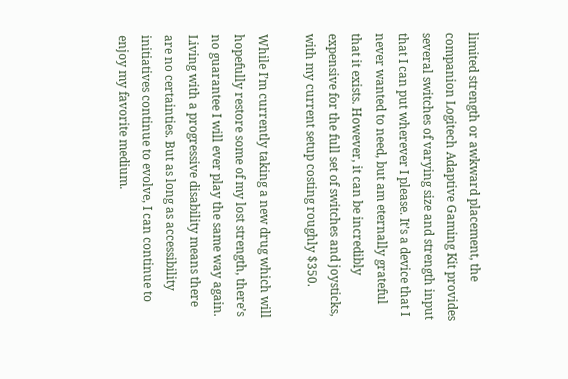limited strength or awkward placement, the companion Logitech Adaptive Gaming Kit provides several switches of varying size and strength input that I can put wherever I please. It’s a device that I never wanted to need, but am eternally grateful that it exists. However, it can be incredibly expensive for the full set of switches and joysticks, with my current setup costing roughly $350.

While I’m currently taking a new drug which will hopefully restore some of my lost strength, there’s no guarantee I will ever play the same way again. Living with a progressive disability means there are no certainties. But as long as accessibility initiatives continue to evolve, I can continue to enjoy my favorite medium.